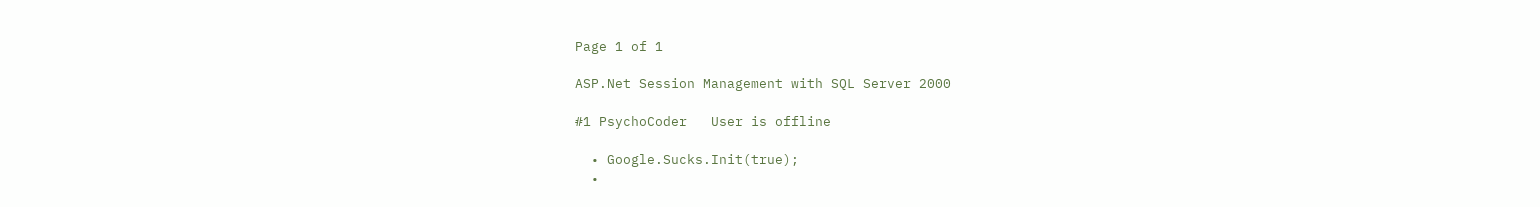Page 1 of 1

ASP.Net Session Management with SQL Server 2000

#1 PsychoCoder   User is offline

  • Google.Sucks.Init(true);
  •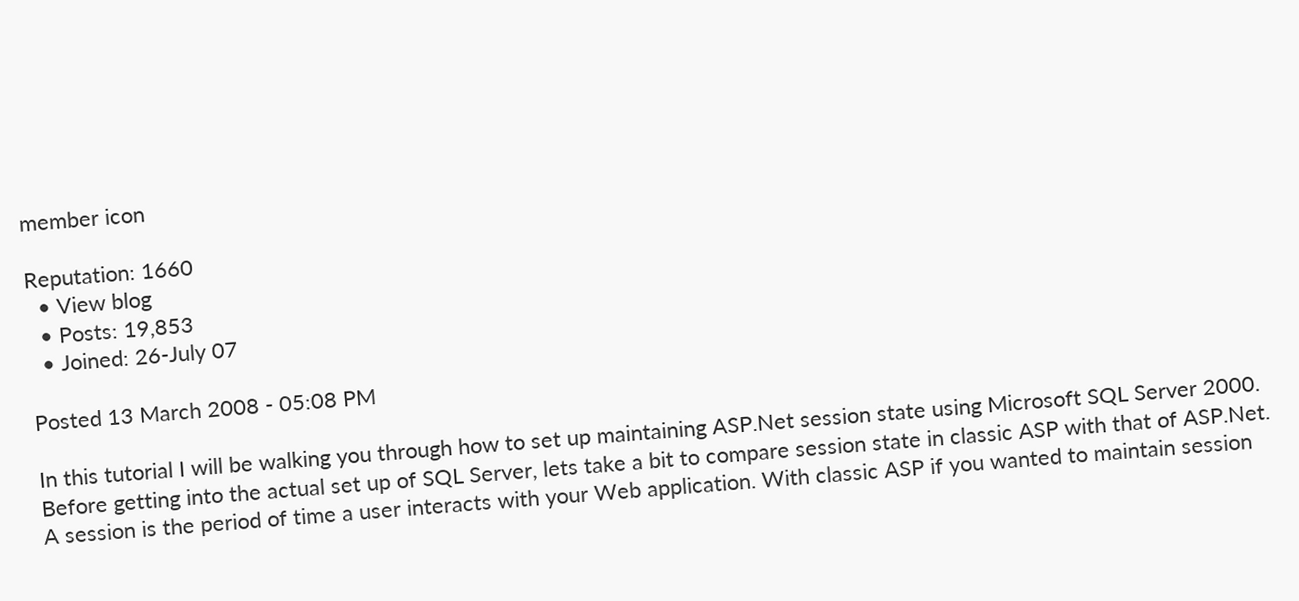member icon

Reputation: 1660
  • View blog
  • Posts: 19,853
  • Joined: 26-July 07

Posted 13 March 2008 - 05:08 PM

In this tutorial I will be walking you through how to set up maintaining ASP.Net session state using Microsoft SQL Server 2000. Before getting into the actual set up of SQL Server, lets take a bit to compare session state in classic ASP with that of ASP.Net. A session is the period of time a user interacts with your Web application. With classic ASP if you wanted to maintain session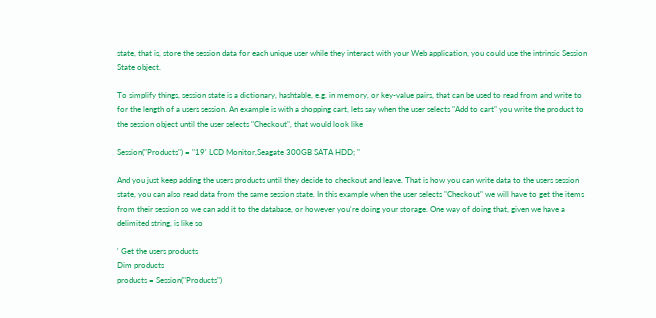state, that is, store the session data for each unique user while they interact with your Web application, you could use the intrinsic Session State object.

To simplify things, session state is a dictionary, hashtable, e.g. in memory, or key-value pairs, that can be used to read from and write to for the length of a users session. An example is with a shopping cart, lets say when the user selects "Add to cart" you write the product to the session object until the user selects "Checkout", that would look like

Session("Products") = "19' LCD Monitor,Seagate 300GB SATA HDD; "

And you just keep adding the users products until they decide to checkout and leave. That is how you can write data to the users session state, you can also read data from the same session state. In this example when the user selects "Checkout" we will have to get the items from their session so we can add it to the database, or however you're doing your storage. One way of doing that, given we have a delimited string, is like so

' Get the users products
Dim products
products = Session("Products")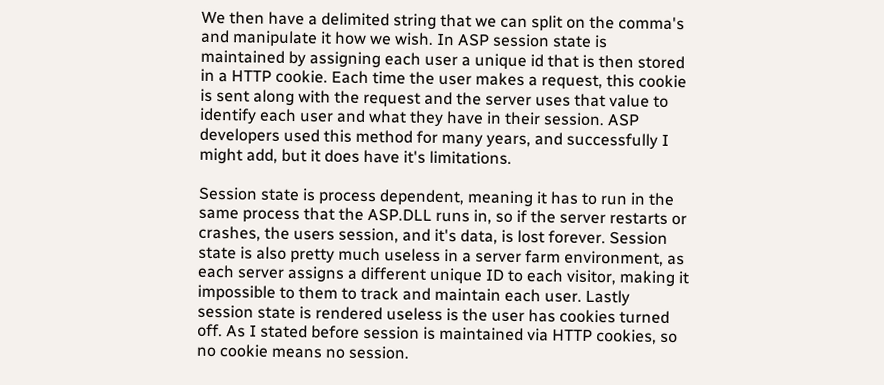We then have a delimited string that we can split on the comma's and manipulate it how we wish. In ASP session state is maintained by assigning each user a unique id that is then stored in a HTTP cookie. Each time the user makes a request, this cookie is sent along with the request and the server uses that value to identify each user and what they have in their session. ASP developers used this method for many years, and successfully I might add, but it does have it's limitations.

Session state is process dependent, meaning it has to run in the same process that the ASP.DLL runs in, so if the server restarts or crashes, the users session, and it's data, is lost forever. Session state is also pretty much useless in a server farm environment, as each server assigns a different unique ID to each visitor, making it impossible to them to track and maintain each user. Lastly session state is rendered useless is the user has cookies turned off. As I stated before session is maintained via HTTP cookies, so no cookie means no session.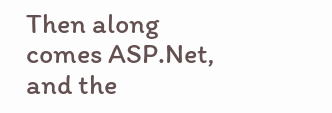Then along comes ASP.Net, and the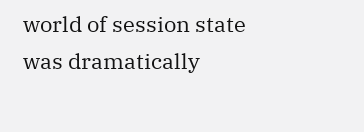world of session state was dramatically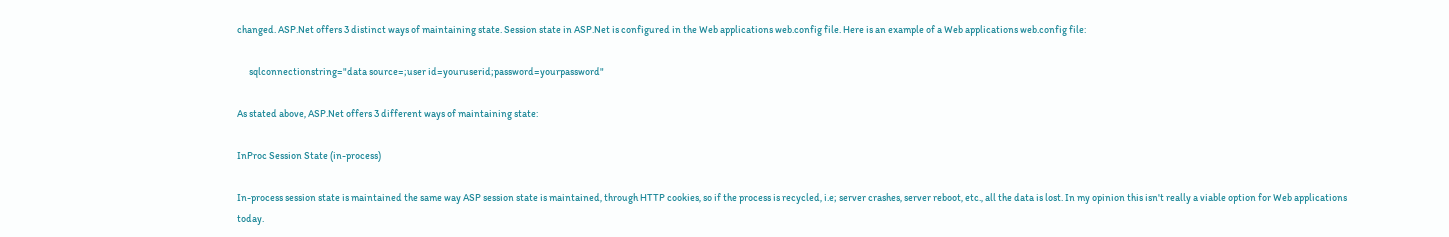changed. ASP.Net offers 3 distinct ways of maintaining state. Session state in ASP.Net is configured in the Web applications web.config file. Here is an example of a Web applications web.config file:

      sqlconnectionstring="data source=;user id=youruserid;password=yourpassword"

As stated above, ASP.Net offers 3 different ways of maintaining state:

InProc Session State (in-process)

In-process session state is maintained the same way ASP session state is maintained, through HTTP cookies, so if the process is recycled, i.e; server crashes, server reboot, etc., all the data is lost. In my opinion this isn't really a viable option for Web applications today.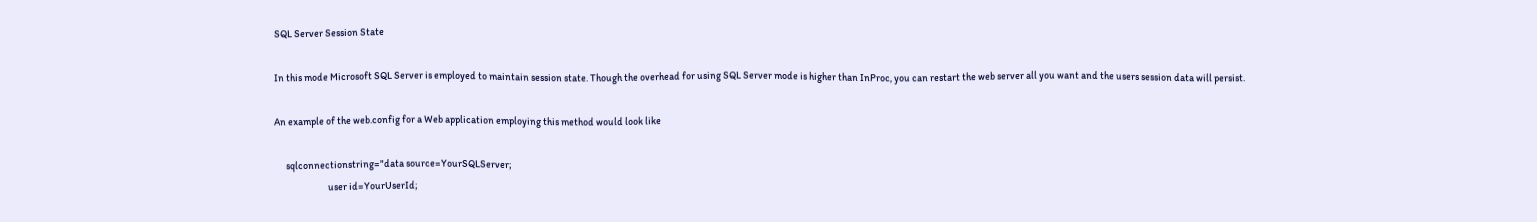SQL Server Session State

In this mode Microsoft SQL Server is employed to maintain session state. Though the overhead for using SQL Server mode is higher than InProc, you can restart the web server all you want and the users session data will persist.

An example of the web.config for a Web application employing this method would look like

      sqlconnectionstring="data source=YourSQLServer;
                           user id=YourUserId;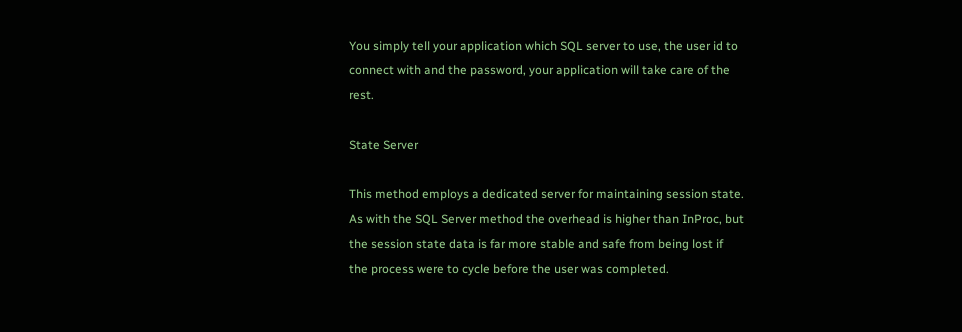You simply tell your application which SQL server to use, the user id to connect with and the password, your application will take care of the rest.

State Server

This method employs a dedicated server for maintaining session state. As with the SQL Server method the overhead is higher than InProc, but the session state data is far more stable and safe from being lost if the process were to cycle before the user was completed.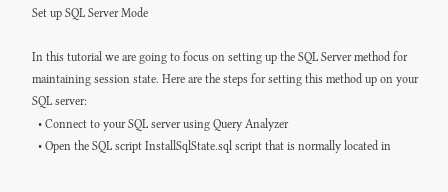Set up SQL Server Mode

In this tutorial we are going to focus on setting up the SQL Server method for maintaining session state. Here are the steps for setting this method up on your SQL server:
  • Connect to your SQL server using Query Analyzer
  • Open the SQL script InstallSqlState.sql script that is normally located in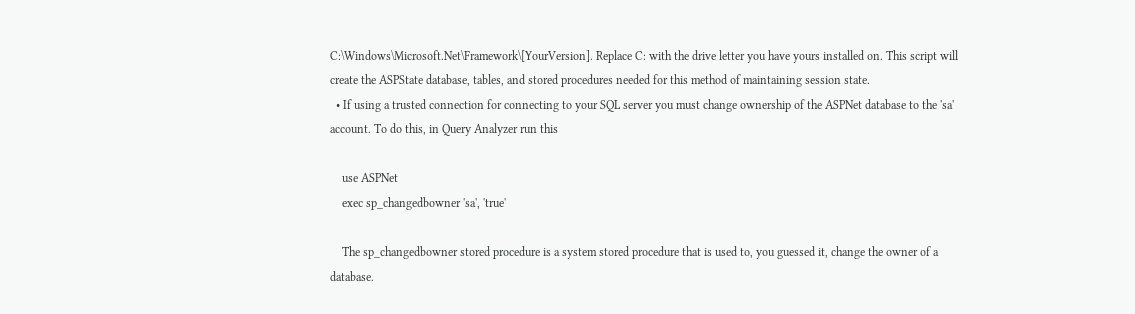C:\Windows\Microsoft.Net\Framework\[YourVersion]. Replace C: with the drive letter you have yours installed on. This script will create the ASPState database, tables, and stored procedures needed for this method of maintaining session state.
  • If using a trusted connection for connecting to your SQL server you must change ownership of the ASPNet database to the 'sa' account. To do this, in Query Analyzer run this

    use ASPNet
    exec sp_changedbowner 'sa', 'true'

    The sp_changedbowner stored procedure is a system stored procedure that is used to, you guessed it, change the owner of a database.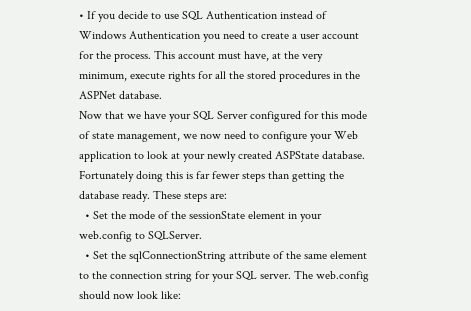• If you decide to use SQL Authentication instead of Windows Authentication you need to create a user account for the process. This account must have, at the very minimum, execute rights for all the stored procedures in the ASPNet database.
Now that we have your SQL Server configured for this mode of state management, we now need to configure your Web application to look at your newly created ASPState database. Fortunately doing this is far fewer steps than getting the database ready. These steps are:
  • Set the mode of the sessionState element in your web.config to SQLServer.
  • Set the sqlConnectionString attribute of the same element to the connection string for your SQL server. The web.config should now look like: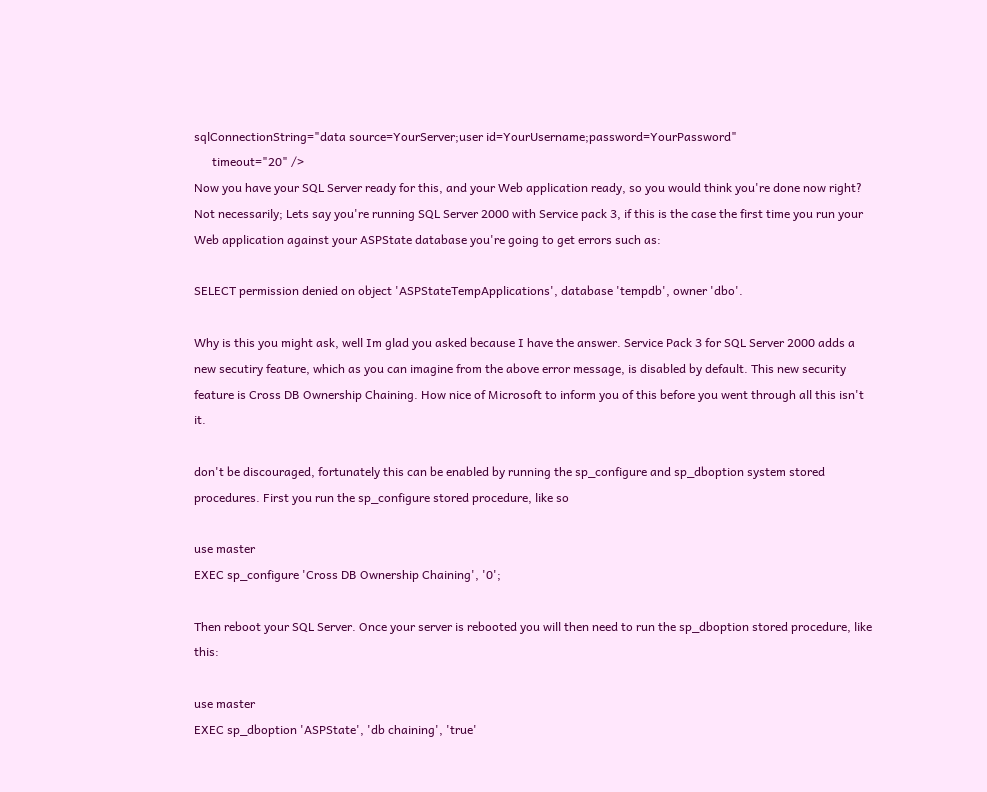sqlConnectionString="data source=YourServer;user id=YourUsername;password=YourPassword"
      timeout="20" />
Now you have your SQL Server ready for this, and your Web application ready, so you would think you're done now right? Not necessarily; Lets say you're running SQL Server 2000 with Service pack 3, if this is the case the first time you run your Web application against your ASPState database you're going to get errors such as:

SELECT permission denied on object 'ASPStateTempApplications', database 'tempdb', owner 'dbo'.

Why is this you might ask, well Im glad you asked because I have the answer. Service Pack 3 for SQL Server 2000 adds a new secutiry feature, which as you can imagine from the above error message, is disabled by default. This new security feature is Cross DB Ownership Chaining. How nice of Microsoft to inform you of this before you went through all this isn't it.

don't be discouraged, fortunately this can be enabled by running the sp_configure and sp_dboption system stored procedures. First you run the sp_configure stored procedure, like so

use master
EXEC sp_configure 'Cross DB Ownership Chaining', '0';

Then reboot your SQL Server. Once your server is rebooted you will then need to run the sp_dboption stored procedure, like this:

use master
EXEC sp_dboption 'ASPState', 'db chaining', 'true'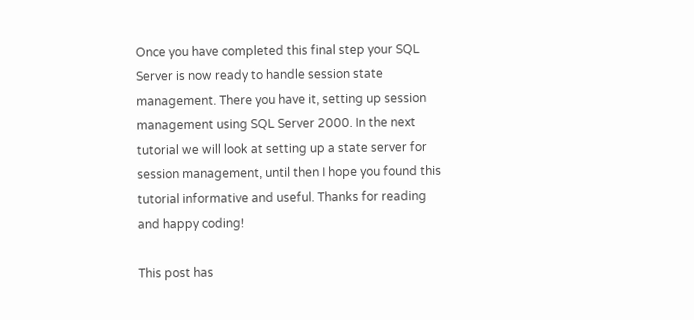Once you have completed this final step your SQL Server is now ready to handle session state management. There you have it, setting up session management using SQL Server 2000. In the next tutorial we will look at setting up a state server for session management, until then I hope you found this tutorial informative and useful. Thanks for reading and happy coding!

This post has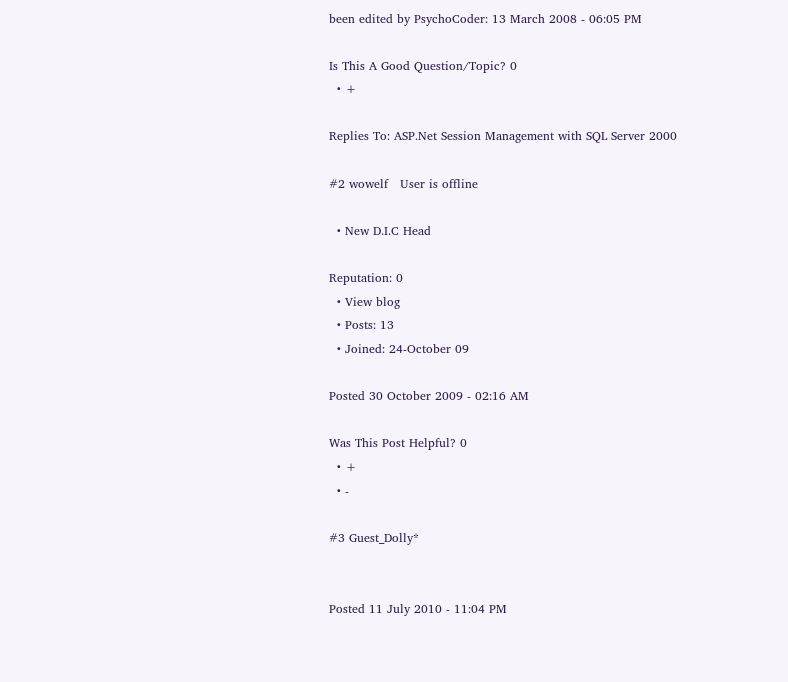been edited by PsychoCoder: 13 March 2008 - 06:05 PM

Is This A Good Question/Topic? 0
  • +

Replies To: ASP.Net Session Management with SQL Server 2000

#2 wowelf   User is offline

  • New D.I.C Head

Reputation: 0
  • View blog
  • Posts: 13
  • Joined: 24-October 09

Posted 30 October 2009 - 02:16 AM

Was This Post Helpful? 0
  • +
  • -

#3 Guest_Dolly*


Posted 11 July 2010 - 11:04 PM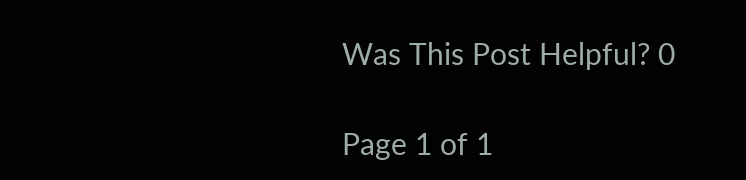Was This Post Helpful? 0

Page 1 of 1